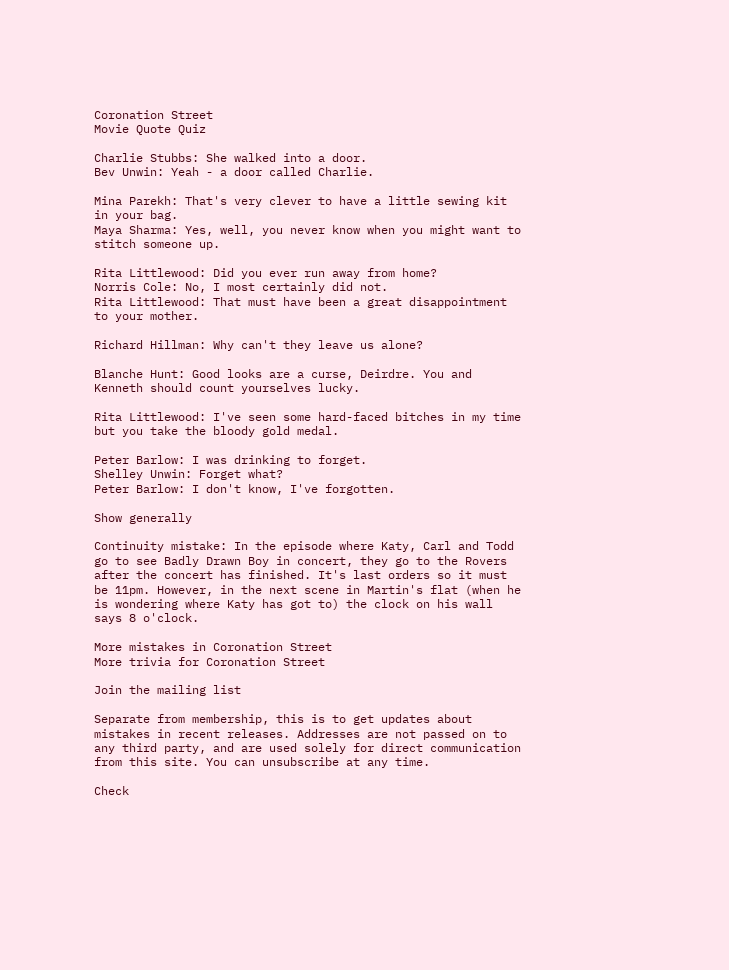Coronation Street
Movie Quote Quiz

Charlie Stubbs: She walked into a door.
Bev Unwin: Yeah - a door called Charlie.

Mina Parekh: That's very clever to have a little sewing kit in your bag.
Maya Sharma: Yes, well, you never know when you might want to stitch someone up.

Rita Littlewood: Did you ever run away from home?
Norris Cole: No, I most certainly did not.
Rita Littlewood: That must have been a great disappointment to your mother.

Richard Hillman: Why can't they leave us alone?

Blanche Hunt: Good looks are a curse, Deirdre. You and Kenneth should count yourselves lucky.

Rita Littlewood: I've seen some hard-faced bitches in my time but you take the bloody gold medal.

Peter Barlow: I was drinking to forget.
Shelley Unwin: Forget what?
Peter Barlow: I don't know, I've forgotten.

Show generally

Continuity mistake: In the episode where Katy, Carl and Todd go to see Badly Drawn Boy in concert, they go to the Rovers after the concert has finished. It's last orders so it must be 11pm. However, in the next scene in Martin's flat (when he is wondering where Katy has got to) the clock on his wall says 8 o'clock.

More mistakes in Coronation Street
More trivia for Coronation Street

Join the mailing list

Separate from membership, this is to get updates about mistakes in recent releases. Addresses are not passed on to any third party, and are used solely for direct communication from this site. You can unsubscribe at any time.

Check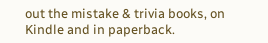out the mistake & trivia books, on Kindle and in paperback.